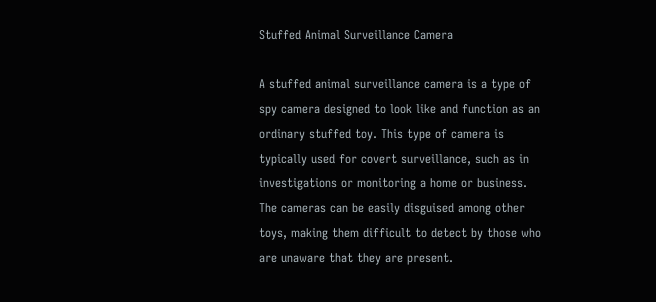Stuffed Animal Surveillance Camera

A stuffed animal surveillance camera is a type of spy camera designed to look like and function as an ordinary stuffed toy. This type of camera is typically used for covert surveillance, such as in investigations or monitoring a home or business. The cameras can be easily disguised among other toys, making them difficult to detect by those who are unaware that they are present.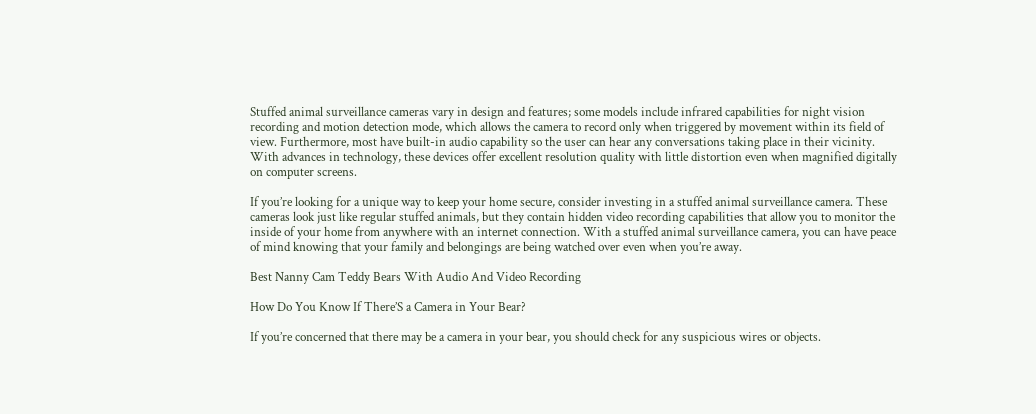Stuffed animal surveillance cameras vary in design and features; some models include infrared capabilities for night vision recording and motion detection mode, which allows the camera to record only when triggered by movement within its field of view. Furthermore, most have built-in audio capability so the user can hear any conversations taking place in their vicinity. With advances in technology, these devices offer excellent resolution quality with little distortion even when magnified digitally on computer screens.

If you’re looking for a unique way to keep your home secure, consider investing in a stuffed animal surveillance camera. These cameras look just like regular stuffed animals, but they contain hidden video recording capabilities that allow you to monitor the inside of your home from anywhere with an internet connection. With a stuffed animal surveillance camera, you can have peace of mind knowing that your family and belongings are being watched over even when you’re away.

Best Nanny Cam Teddy Bears With Audio And Video Recording

How Do You Know If There’S a Camera in Your Bear?

If you’re concerned that there may be a camera in your bear, you should check for any suspicious wires or objects.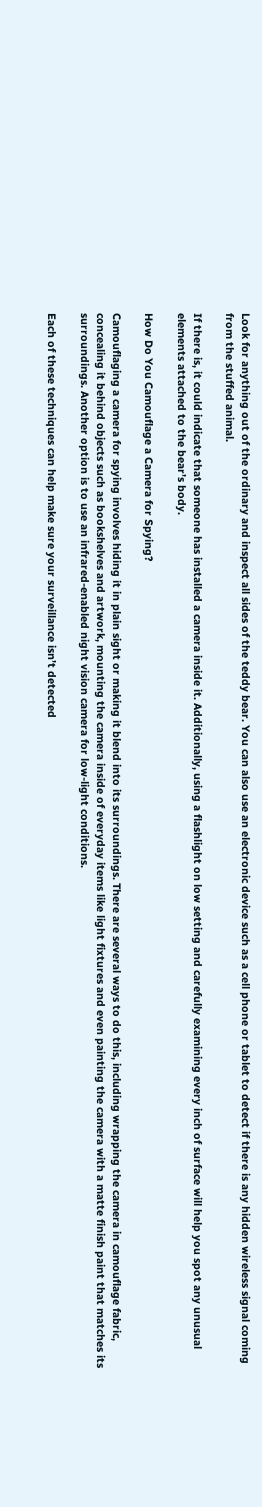Look for anything out of the ordinary and inspect all sides of the teddy bear. You can also use an electronic device such as a cell phone or tablet to detect if there is any hidden wireless signal coming from the stuffed animal.

If there is, it could indicate that someone has installed a camera inside it. Additionally, using a flashlight on low setting and carefully examining every inch of surface will help you spot any unusual elements attached to the bear’s body.

How Do You Camouflage a Camera for Spying?

Camouflaging a camera for spying involves hiding it in plain sight or making it blend into its surroundings. There are several ways to do this, including wrapping the camera in camouflage fabric, concealing it behind objects such as bookshelves and artwork, mounting the camera inside of everyday items like light fixtures and even painting the camera with a matte finish paint that matches its surroundings. Another option is to use an infrared-enabled night vision camera for low-light conditions.

Each of these techniques can help make sure your surveillance isn’t detected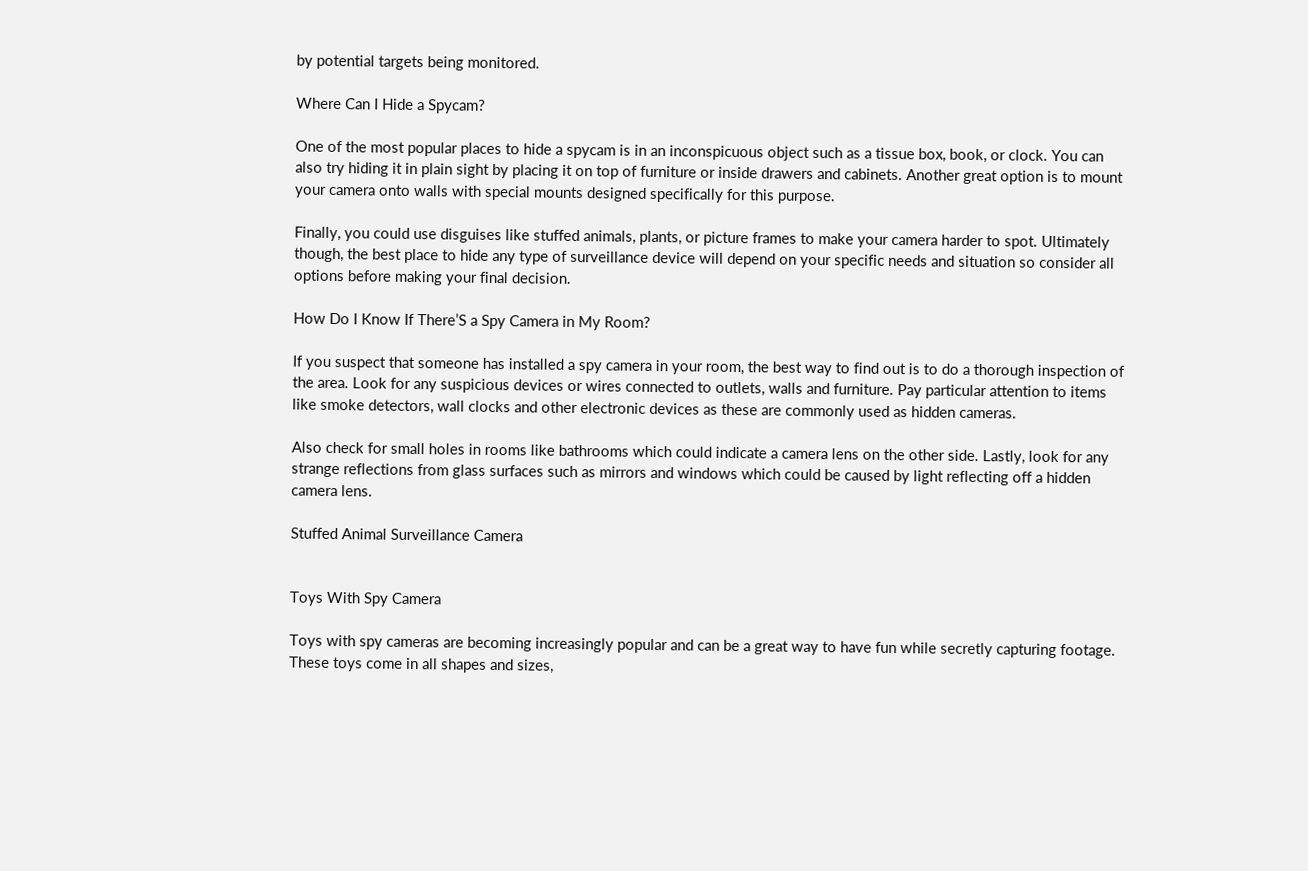by potential targets being monitored.

Where Can I Hide a Spycam?

One of the most popular places to hide a spycam is in an inconspicuous object such as a tissue box, book, or clock. You can also try hiding it in plain sight by placing it on top of furniture or inside drawers and cabinets. Another great option is to mount your camera onto walls with special mounts designed specifically for this purpose.

Finally, you could use disguises like stuffed animals, plants, or picture frames to make your camera harder to spot. Ultimately though, the best place to hide any type of surveillance device will depend on your specific needs and situation so consider all options before making your final decision.

How Do I Know If There’S a Spy Camera in My Room?

If you suspect that someone has installed a spy camera in your room, the best way to find out is to do a thorough inspection of the area. Look for any suspicious devices or wires connected to outlets, walls and furniture. Pay particular attention to items like smoke detectors, wall clocks and other electronic devices as these are commonly used as hidden cameras.

Also check for small holes in rooms like bathrooms which could indicate a camera lens on the other side. Lastly, look for any strange reflections from glass surfaces such as mirrors and windows which could be caused by light reflecting off a hidden camera lens.

Stuffed Animal Surveillance Camera


Toys With Spy Camera

Toys with spy cameras are becoming increasingly popular and can be a great way to have fun while secretly capturing footage. These toys come in all shapes and sizes,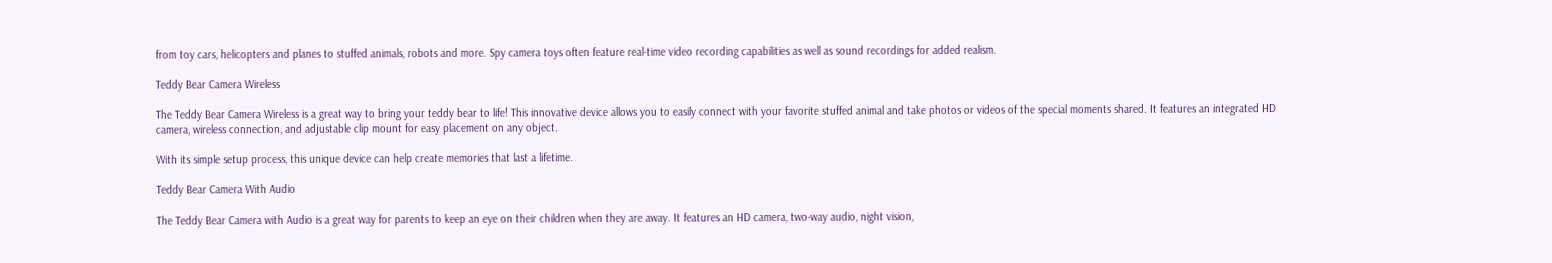from toy cars, helicopters and planes to stuffed animals, robots and more. Spy camera toys often feature real-time video recording capabilities as well as sound recordings for added realism.

Teddy Bear Camera Wireless

The Teddy Bear Camera Wireless is a great way to bring your teddy bear to life! This innovative device allows you to easily connect with your favorite stuffed animal and take photos or videos of the special moments shared. It features an integrated HD camera, wireless connection, and adjustable clip mount for easy placement on any object.

With its simple setup process, this unique device can help create memories that last a lifetime.

Teddy Bear Camera With Audio

The Teddy Bear Camera with Audio is a great way for parents to keep an eye on their children when they are away. It features an HD camera, two-way audio, night vision,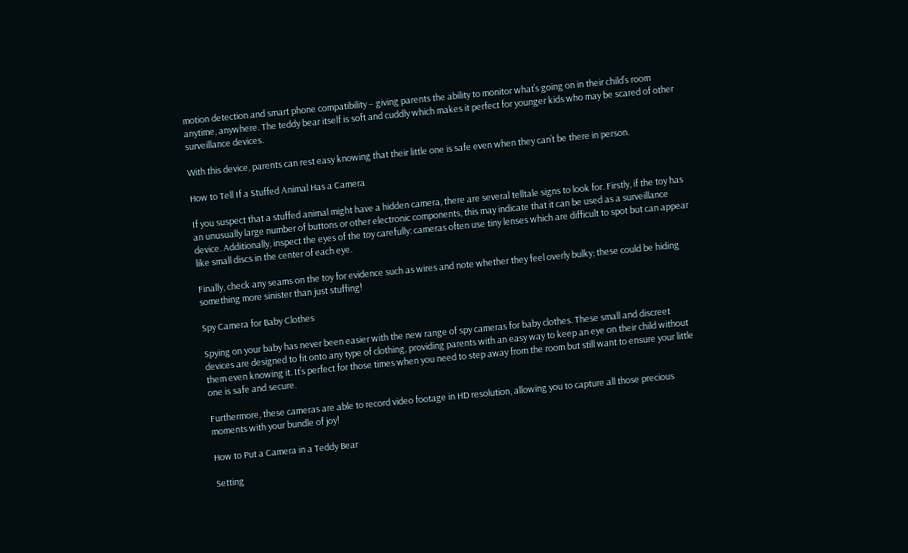motion detection and smart phone compatibility – giving parents the ability to monitor what’s going on in their child’s room anytime, anywhere. The teddy bear itself is soft and cuddly which makes it perfect for younger kids who may be scared of other surveillance devices.

With this device, parents can rest easy knowing that their little one is safe even when they can’t be there in person.

How to Tell If a Stuffed Animal Has a Camera

If you suspect that a stuffed animal might have a hidden camera, there are several telltale signs to look for. Firstly, if the toy has an unusually large number of buttons or other electronic components, this may indicate that it can be used as a surveillance device. Additionally, inspect the eyes of the toy carefully: cameras often use tiny lenses which are difficult to spot but can appear like small discs in the center of each eye.

Finally, check any seams on the toy for evidence such as wires and note whether they feel overly bulky; these could be hiding something more sinister than just stuffing!

Spy Camera for Baby Clothes

Spying on your baby has never been easier with the new range of spy cameras for baby clothes. These small and discreet devices are designed to fit onto any type of clothing, providing parents with an easy way to keep an eye on their child without them even knowing it. It’s perfect for those times when you need to step away from the room but still want to ensure your little one is safe and secure.

Furthermore, these cameras are able to record video footage in HD resolution, allowing you to capture all those precious moments with your bundle of joy!

How to Put a Camera in a Teddy Bear

Setting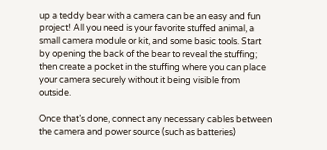up a teddy bear with a camera can be an easy and fun project! All you need is your favorite stuffed animal, a small camera module or kit, and some basic tools. Start by opening the back of the bear to reveal the stuffing; then create a pocket in the stuffing where you can place your camera securely without it being visible from outside.

Once that’s done, connect any necessary cables between the camera and power source (such as batteries)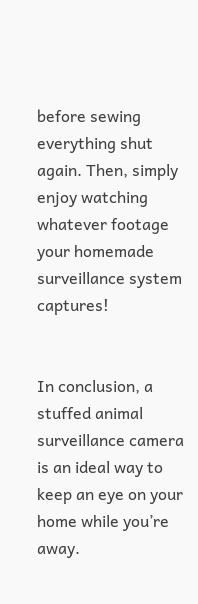before sewing everything shut again. Then, simply enjoy watching whatever footage your homemade surveillance system captures!


In conclusion, a stuffed animal surveillance camera is an ideal way to keep an eye on your home while you’re away.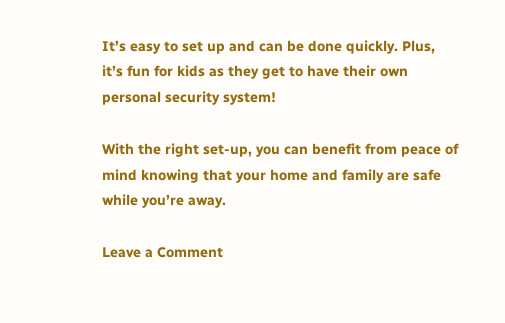It’s easy to set up and can be done quickly. Plus, it’s fun for kids as they get to have their own personal security system!

With the right set-up, you can benefit from peace of mind knowing that your home and family are safe while you’re away.

Leave a Comment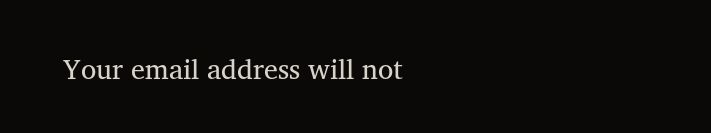Your email address will not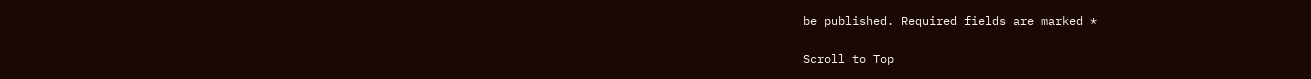be published. Required fields are marked *

Scroll to Top